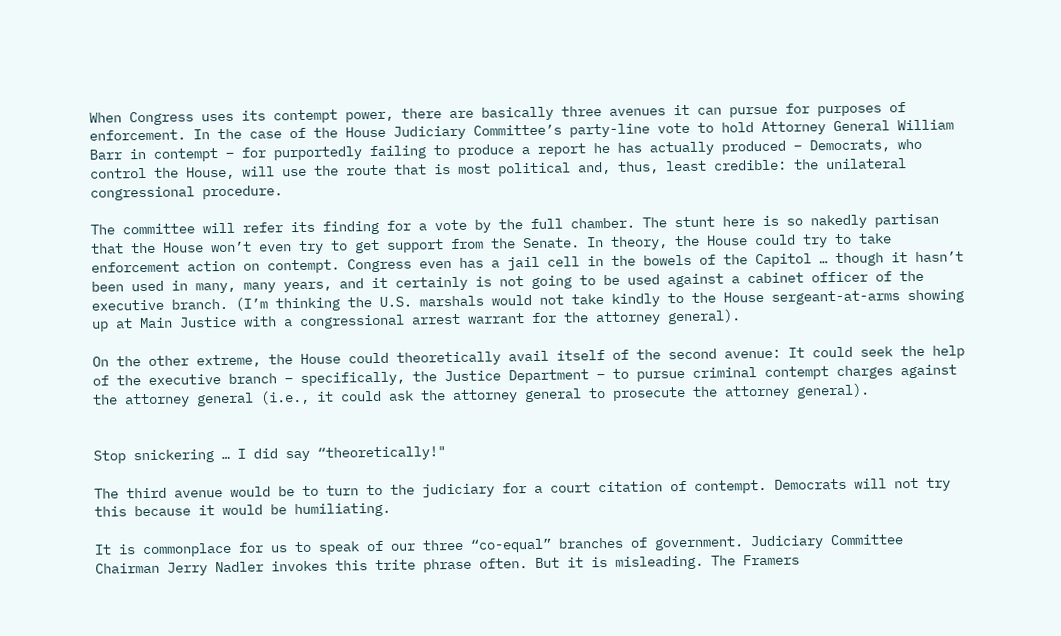When Congress uses its contempt power, there are basically three avenues it can pursue for purposes of enforcement. In the case of the House Judiciary Committee’s party-line vote to hold Attorney General William Barr in contempt – for purportedly failing to produce a report he has actually produced – Democrats, who control the House, will use the route that is most political and, thus, least credible: the unilateral congressional procedure.

The committee will refer its finding for a vote by the full chamber. The stunt here is so nakedly partisan that the House won’t even try to get support from the Senate. In theory, the House could try to take enforcement action on contempt. Congress even has a jail cell in the bowels of the Capitol … though it hasn’t been used in many, many years, and it certainly is not going to be used against a cabinet officer of the executive branch. (I’m thinking the U.S. marshals would not take kindly to the House sergeant-at-arms showing up at Main Justice with a congressional arrest warrant for the attorney general).

On the other extreme, the House could theoretically avail itself of the second avenue: It could seek the help of the executive branch – specifically, the Justice Department – to pursue criminal contempt charges against the attorney general (i.e., it could ask the attorney general to prosecute the attorney general).


Stop snickering … I did say “theoretically!"

The third avenue would be to turn to the judiciary for a court citation of contempt. Democrats will not try this because it would be humiliating.

It is commonplace for us to speak of our three “co-equal” branches of government. Judiciary Committee Chairman Jerry Nadler invokes this trite phrase often. But it is misleading. The Framers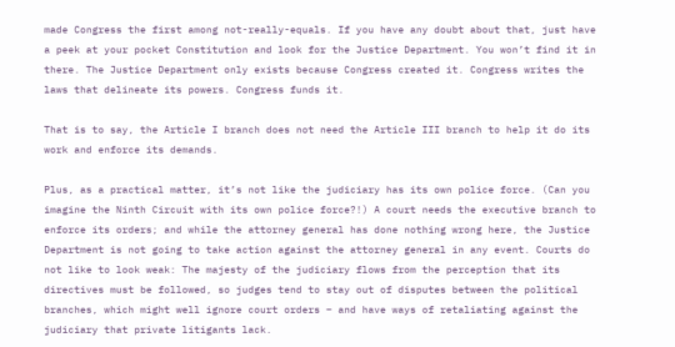made Congress the first among not-really-equals. If you have any doubt about that, just have a peek at your pocket Constitution and look for the Justice Department. You won’t find it in there. The Justice Department only exists because Congress created it. Congress writes the laws that delineate its powers. Congress funds it.

That is to say, the Article I branch does not need the Article III branch to help it do its work and enforce its demands.

Plus, as a practical matter, it’s not like the judiciary has its own police force. (Can you imagine the Ninth Circuit with its own police force?!) A court needs the executive branch to enforce its orders; and while the attorney general has done nothing wrong here, the Justice Department is not going to take action against the attorney general in any event. Courts do not like to look weak: The majesty of the judiciary flows from the perception that its directives must be followed, so judges tend to stay out of disputes between the political branches, which might well ignore court orders – and have ways of retaliating against the judiciary that private litigants lack.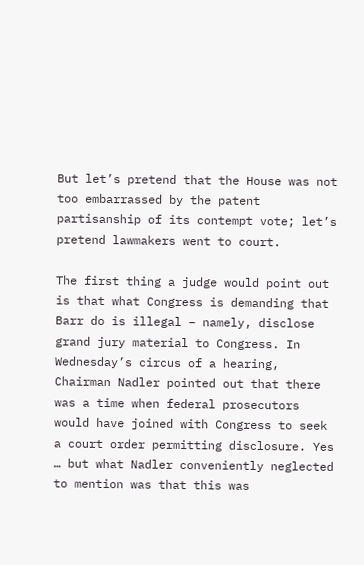But let’s pretend that the House was not too embarrassed by the patent partisanship of its contempt vote; let’s pretend lawmakers went to court.

The first thing a judge would point out is that what Congress is demanding that Barr do is illegal – namely, disclose grand jury material to Congress. In Wednesday’s circus of a hearing, Chairman Nadler pointed out that there was a time when federal prosecutors would have joined with Congress to seek a court order permitting disclosure. Yes … but what Nadler conveniently neglected to mention was that this was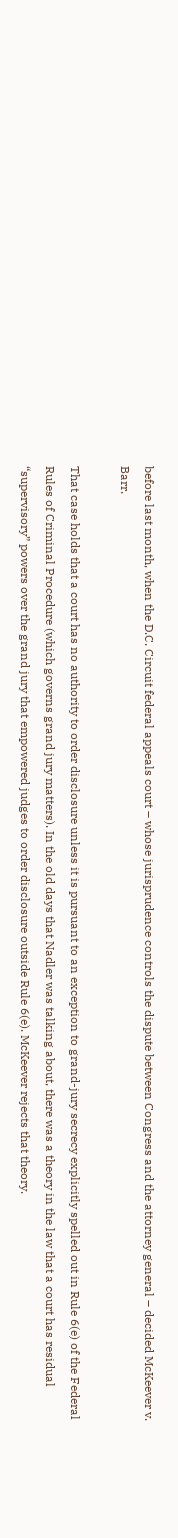before last month, when the D.C. Circuit federal appeals court – whose jurisprudence controls the dispute between Congress and the attorney general – decided McKeever v. Barr.

That case holds that a court has no authority to order disclosure unless it is pursuant to an exception to grand-jury secrecy explicitly spelled out in Rule 6(e) of the Federal Rules of Criminal Procedure (which governs grand jury matters). In the old days that Nadler was talking about, there was a theory in the law that a court has residual “supervisory” powers over the grand jury that empowered judges to order disclosure outside Rule 6(e). McKeever rejects that theory.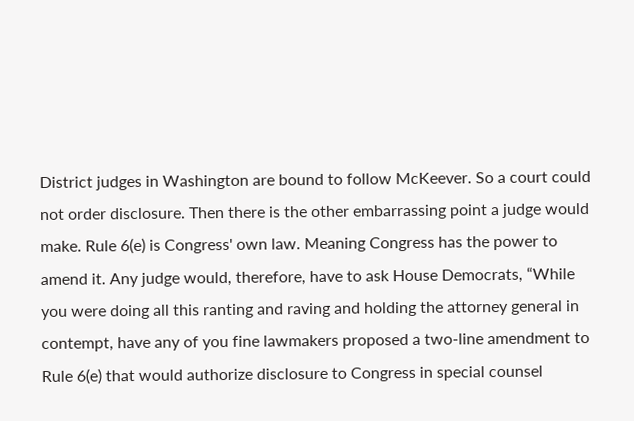District judges in Washington are bound to follow McKeever. So a court could not order disclosure. Then there is the other embarrassing point a judge would make. Rule 6(e) is Congress' own law. Meaning Congress has the power to amend it. Any judge would, therefore, have to ask House Democrats, “While you were doing all this ranting and raving and holding the attorney general in contempt, have any of you fine lawmakers proposed a two-line amendment to Rule 6(e) that would authorize disclosure to Congress in special counsel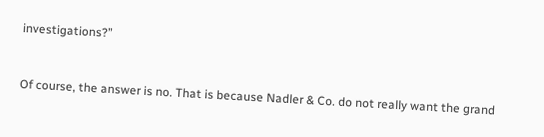investigations?”


Of course, the answer is no. That is because Nadler & Co. do not really want the grand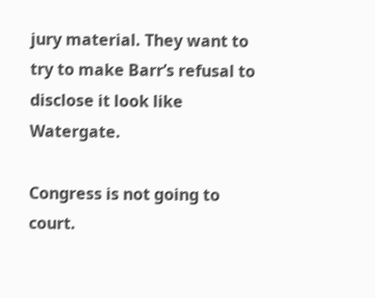jury material. They want to try to make Barr’s refusal to disclose it look like Watergate.

Congress is not going to court.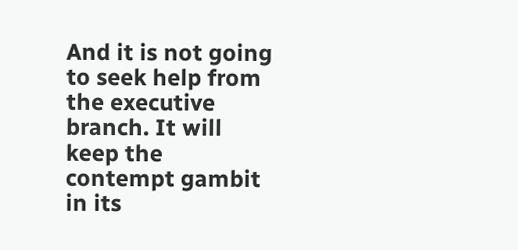And it is not going to seek help from the executive branch. It will keep the contempt gambit in its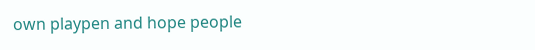own playpen and hope people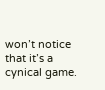won’t notice that it’s a cynical game.